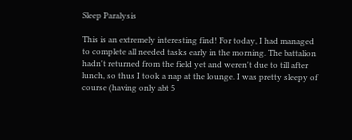Sleep Paralysis

This is an extremely interesting find! For today, I had managed to complete all needed tasks early in the morning. The battalion hadn't returned from the field yet and weren't due to till after lunch, so thus I took a nap at the lounge. I was pretty sleepy of course (having only abt 5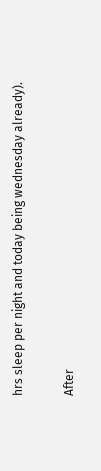hrs sleep per night and today being wednesday already).

After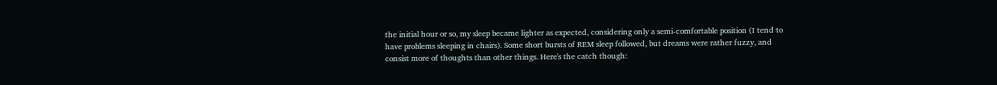the initial hour or so, my sleep became lighter as expected, considering only a semi-comfortable position (I tend to have problems sleeping in chairs). Some short bursts of REM sleep followed, but dreams were rather fuzzy, and consist more of thoughts than other things. Here's the catch though: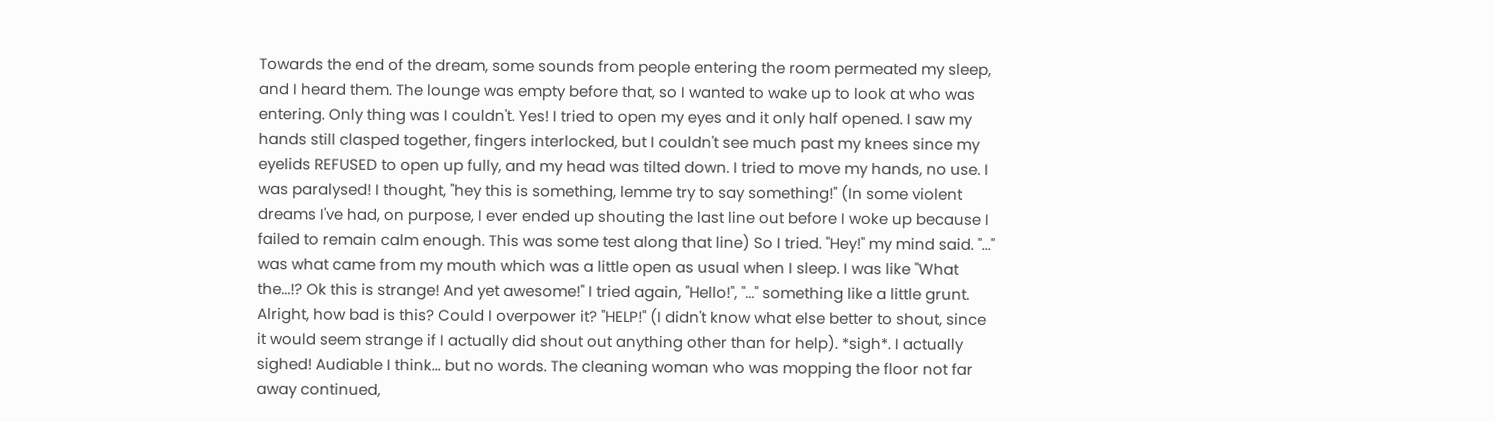Towards the end of the dream, some sounds from people entering the room permeated my sleep, and I heard them. The lounge was empty before that, so I wanted to wake up to look at who was entering. Only thing was I couldn't. Yes! I tried to open my eyes and it only half opened. I saw my hands still clasped together, fingers interlocked, but I couldn't see much past my knees since my eyelids REFUSED to open up fully, and my head was tilted down. I tried to move my hands, no use. I was paralysed! I thought, "hey this is something, lemme try to say something!" (In some violent dreams I've had, on purpose, I ever ended up shouting the last line out before I woke up because I failed to remain calm enough. This was some test along that line) So I tried. "Hey!" my mind said. "..." was what came from my mouth which was a little open as usual when I sleep. I was like "What the...!? Ok this is strange! And yet awesome!" I tried again, "Hello!", "..." something like a little grunt. Alright, how bad is this? Could I overpower it? "HELP!" (I didn't know what else better to shout, since it would seem strange if I actually did shout out anything other than for help). *sigh*. I actually sighed! Audiable I think... but no words. The cleaning woman who was mopping the floor not far away continued,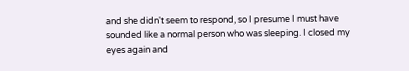and she didn't seem to respond, so I presume I must have sounded like a normal person who was sleeping. I closed my eyes again and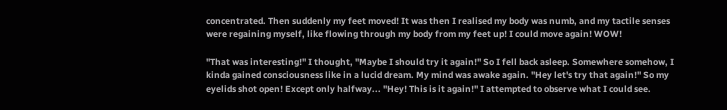concentrated. Then suddenly my feet moved! It was then I realised my body was numb, and my tactile senses were regaining myself, like flowing through my body from my feet up! I could move again! WOW!

"That was interesting!" I thought, "Maybe I should try it again!" So I fell back asleep. Somewhere somehow, I kinda gained consciousness like in a lucid dream. My mind was awake again. "Hey let's try that again!" So my eyelids shot open! Except only halfway... "Hey! This is it again!" I attempted to observe what I could see.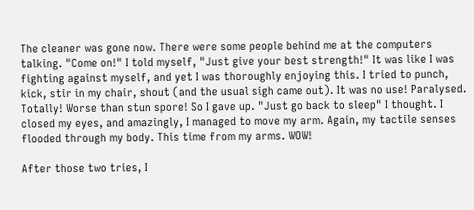The cleaner was gone now. There were some people behind me at the computers talking. "Come on!" I told myself, "Just give your best strength!" It was like I was fighting against myself, and yet I was thoroughly enjoying this. I tried to punch, kick, stir in my chair, shout (and the usual sigh came out). It was no use! Paralysed. Totally! Worse than stun spore! So I gave up. "Just go back to sleep" I thought. I closed my eyes, and amazingly, I managed to move my arm. Again, my tactile senses flooded through my body. This time from my arms. WOW!

After those two tries, I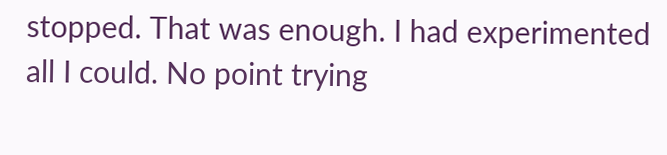stopped. That was enough. I had experimented all I could. No point trying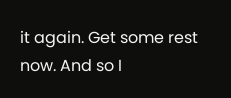it again. Get some rest now. And so I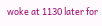woke at 1130 later for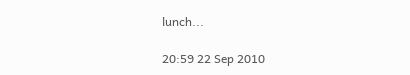lunch...

20:59 22 Sep 2010